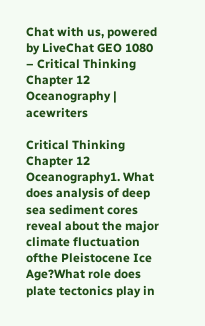Chat with us, powered by LiveChat GEO 1080 – Critical Thinking Chapter 12 Oceanography | acewriters

Critical Thinking Chapter 12 Oceanography1. What does analysis of deep sea sediment cores reveal about the major climate fluctuation ofthe Pleistocene Ice Age?What role does plate tectonics play in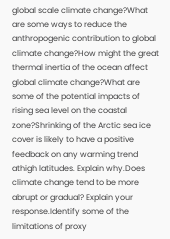global scale climate change?What are some ways to reduce the anthropogenic contribution to global climate change?How might the great thermal inertia of the ocean affect global climate change?What are some of the potential impacts of rising sea level on the coastal zone?Shrinking of the Arctic sea ice cover is likely to have a positive feedback on any warming trend athigh latitudes. Explain why.Does climate change tend to be more abrupt or gradual? Explain your response.Identify some of the limitations of proxy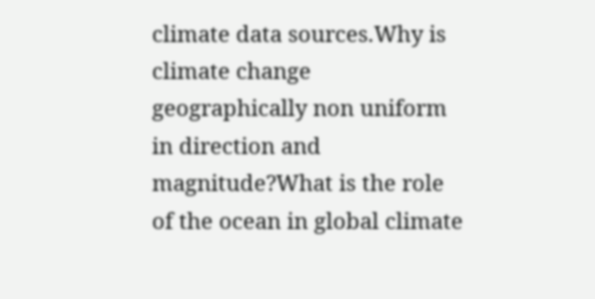climate data sources.Why is climate change geographically non uniform in direction and magnitude?What is the role of the ocean in global climate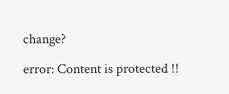change?

error: Content is protected !!